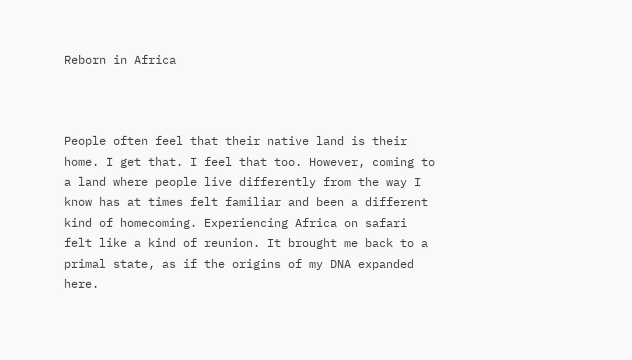Reborn in Africa



People often feel that their native land is their home. I get that. I feel that too. However, coming to a land where people live differently from the way I know has at times felt familiar and been a different kind of homecoming. Experiencing Africa on safari felt like a kind of reunion. It brought me back to a primal state, as if the origins of my DNA expanded here.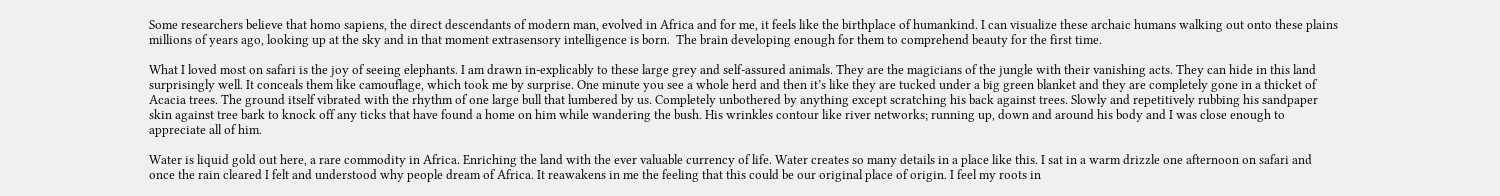Some researchers believe that homo sapiens, the direct descendants of modern man, evolved in Africa and for me, it feels like the birthplace of humankind. I can visualize these archaic humans walking out onto these plains millions of years ago, looking up at the sky and in that moment extrasensory intelligence is born.  The brain developing enough for them to comprehend beauty for the first time.

What I loved most on safari is the joy of seeing elephants. I am drawn in-explicably to these large grey and self-assured animals. They are the magicians of the jungle with their vanishing acts. They can hide in this land surprisingly well. It conceals them like camouflage, which took me by surprise. One minute you see a whole herd and then it’s like they are tucked under a big green blanket and they are completely gone in a thicket of Acacia trees. The ground itself vibrated with the rhythm of one large bull that lumbered by us. Completely unbothered by anything except scratching his back against trees. Slowly and repetitively rubbing his sandpaper skin against tree bark to knock off any ticks that have found a home on him while wandering the bush. His wrinkles contour like river networks; running up, down and around his body and I was close enough to appreciate all of him.

Water is liquid gold out here, a rare commodity in Africa. Enriching the land with the ever valuable currency of life. Water creates so many details in a place like this. I sat in a warm drizzle one afternoon on safari and once the rain cleared I felt and understood why people dream of Africa. It reawakens in me the feeling that this could be our original place of origin. I feel my roots in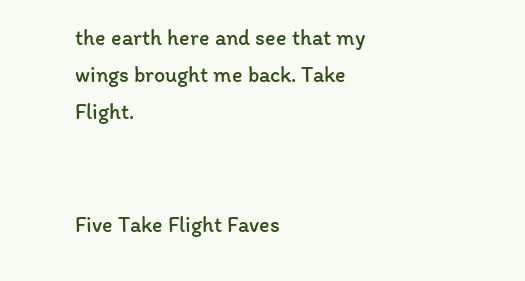the earth here and see that my wings brought me back. Take Flight.


Five Take Flight Faves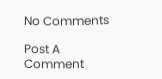No Comments

Post A Comment